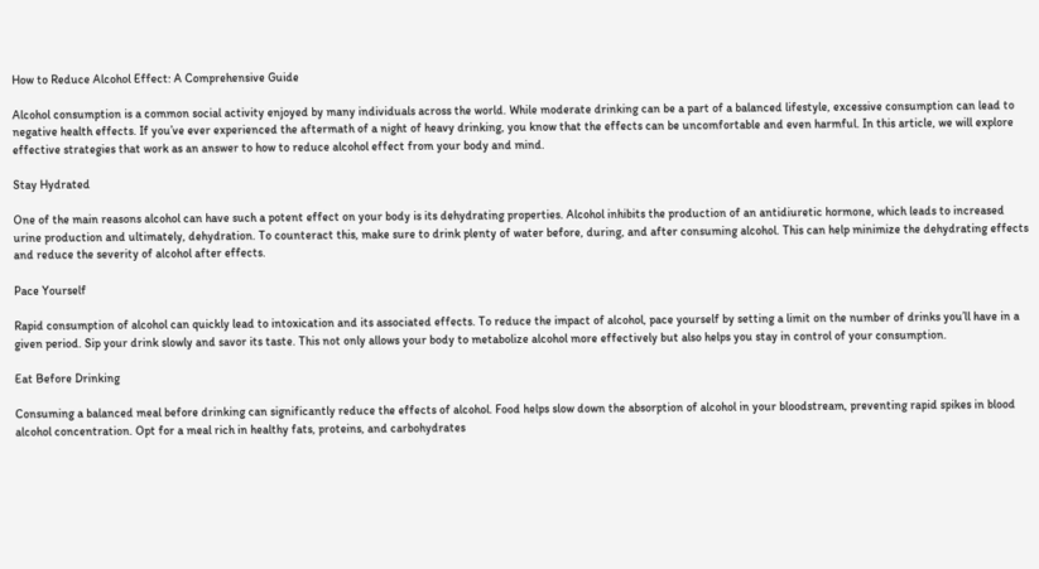How to Reduce Alcohol Effect: A Comprehensive Guide

Alcohol consumption is a common social activity enjoyed by many individuals across the world. While moderate drinking can be a part of a balanced lifestyle, excessive consumption can lead to negative health effects. If you’ve ever experienced the aftermath of a night of heavy drinking, you know that the effects can be uncomfortable and even harmful. In this article, we will explore effective strategies that work as an answer to how to reduce alcohol effect from your body and mind.

Stay Hydrated

One of the main reasons alcohol can have such a potent effect on your body is its dehydrating properties. Alcohol inhibits the production of an antidiuretic hormone, which leads to increased urine production and ultimately, dehydration. To counteract this, make sure to drink plenty of water before, during, and after consuming alcohol. This can help minimize the dehydrating effects and reduce the severity of alcohol after effects.

Pace Yourself

Rapid consumption of alcohol can quickly lead to intoxication and its associated effects. To reduce the impact of alcohol, pace yourself by setting a limit on the number of drinks you’ll have in a given period. Sip your drink slowly and savor its taste. This not only allows your body to metabolize alcohol more effectively but also helps you stay in control of your consumption.

Eat Before Drinking

Consuming a balanced meal before drinking can significantly reduce the effects of alcohol. Food helps slow down the absorption of alcohol in your bloodstream, preventing rapid spikes in blood alcohol concentration. Opt for a meal rich in healthy fats, proteins, and carbohydrates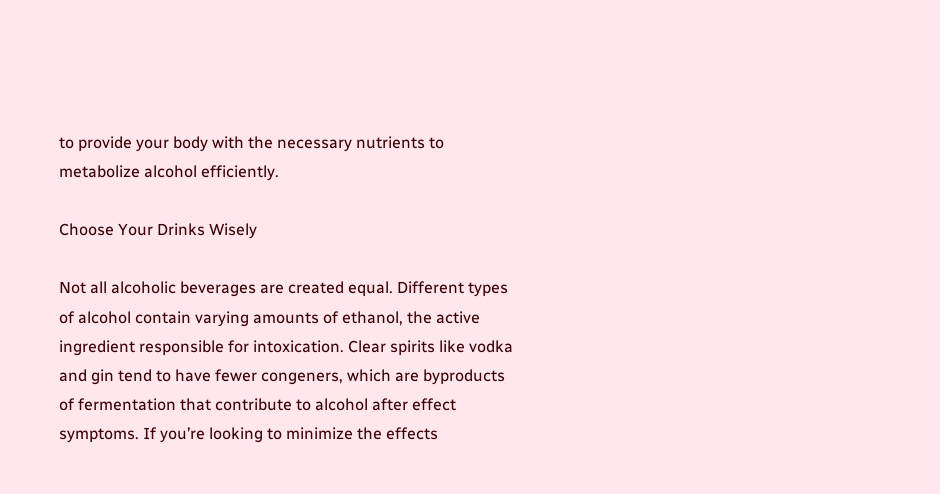to provide your body with the necessary nutrients to metabolize alcohol efficiently.

Choose Your Drinks Wisely

Not all alcoholic beverages are created equal. Different types of alcohol contain varying amounts of ethanol, the active ingredient responsible for intoxication. Clear spirits like vodka and gin tend to have fewer congeners, which are byproducts of fermentation that contribute to alcohol after effect symptoms. If you’re looking to minimize the effects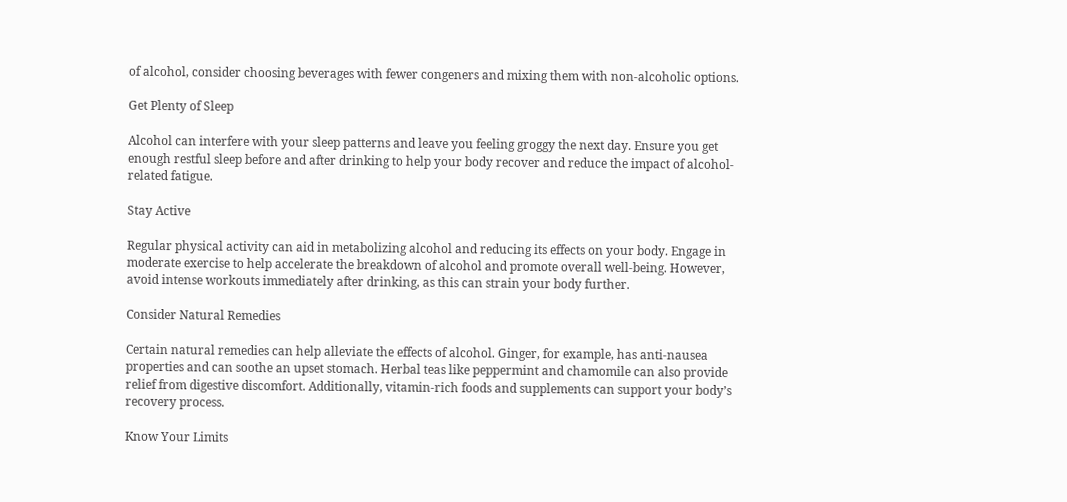of alcohol, consider choosing beverages with fewer congeners and mixing them with non-alcoholic options.

Get Plenty of Sleep

Alcohol can interfere with your sleep patterns and leave you feeling groggy the next day. Ensure you get enough restful sleep before and after drinking to help your body recover and reduce the impact of alcohol-related fatigue.

Stay Active

Regular physical activity can aid in metabolizing alcohol and reducing its effects on your body. Engage in moderate exercise to help accelerate the breakdown of alcohol and promote overall well-being. However, avoid intense workouts immediately after drinking, as this can strain your body further.

Consider Natural Remedies

Certain natural remedies can help alleviate the effects of alcohol. Ginger, for example, has anti-nausea properties and can soothe an upset stomach. Herbal teas like peppermint and chamomile can also provide relief from digestive discomfort. Additionally, vitamin-rich foods and supplements can support your body’s recovery process.

Know Your Limits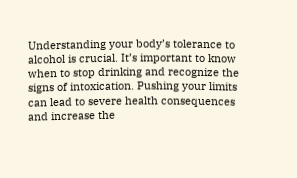Understanding your body’s tolerance to alcohol is crucial. It’s important to know when to stop drinking and recognize the signs of intoxication. Pushing your limits can lead to severe health consequences and increase the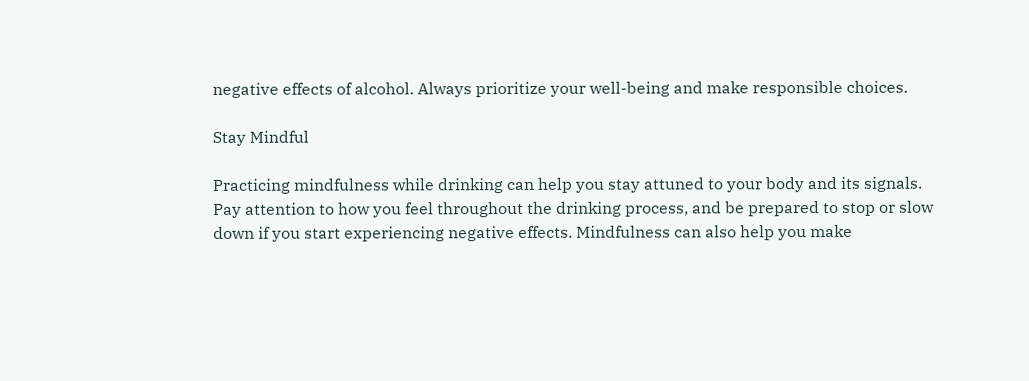negative effects of alcohol. Always prioritize your well-being and make responsible choices.

Stay Mindful

Practicing mindfulness while drinking can help you stay attuned to your body and its signals. Pay attention to how you feel throughout the drinking process, and be prepared to stop or slow down if you start experiencing negative effects. Mindfulness can also help you make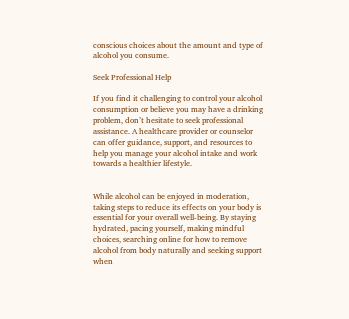conscious choices about the amount and type of alcohol you consume.

Seek Professional Help

If you find it challenging to control your alcohol consumption or believe you may have a drinking problem, don’t hesitate to seek professional assistance. A healthcare provider or counselor can offer guidance, support, and resources to help you manage your alcohol intake and work towards a healthier lifestyle.


While alcohol can be enjoyed in moderation, taking steps to reduce its effects on your body is essential for your overall well-being. By staying hydrated, pacing yourself, making mindful choices, searching online for how to remove alcohol from body naturally and seeking support when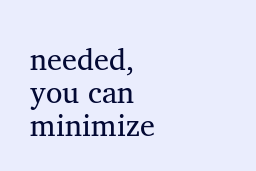needed, you can minimize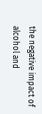the negative impact of alcohol and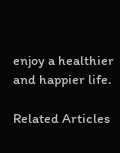enjoy a healthier and happier life.

Related Articles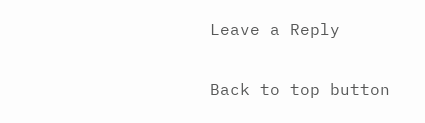Leave a Reply

Back to top button